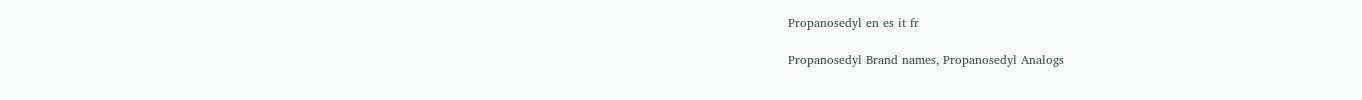Propanosedyl en es it fr

Propanosedyl Brand names, Propanosedyl Analogs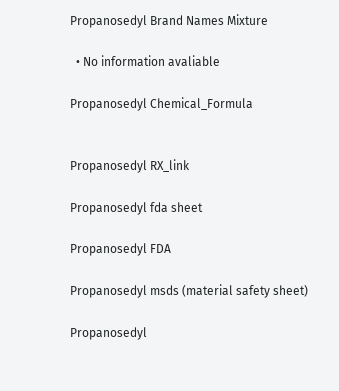Propanosedyl Brand Names Mixture

  • No information avaliable

Propanosedyl Chemical_Formula


Propanosedyl RX_link

Propanosedyl fda sheet

Propanosedyl FDA

Propanosedyl msds (material safety sheet)

Propanosedyl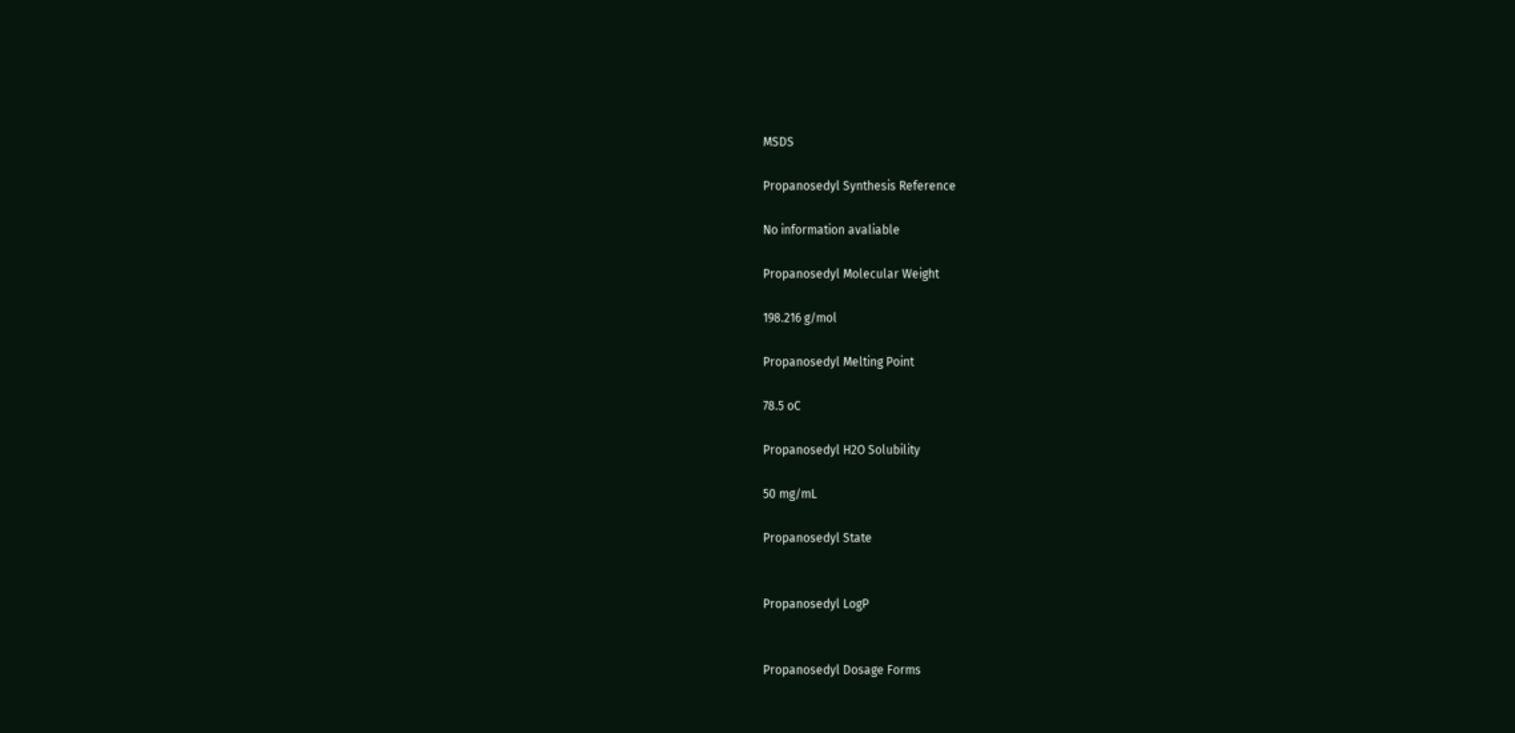MSDS

Propanosedyl Synthesis Reference

No information avaliable

Propanosedyl Molecular Weight

198.216 g/mol

Propanosedyl Melting Point

78.5 oC

Propanosedyl H2O Solubility

50 mg/mL

Propanosedyl State


Propanosedyl LogP


Propanosedyl Dosage Forms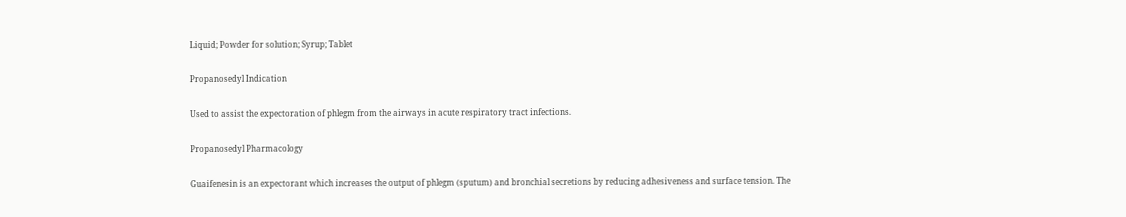Liquid; Powder for solution; Syrup; Tablet

Propanosedyl Indication

Used to assist the expectoration of phlegm from the airways in acute respiratory tract infections.

Propanosedyl Pharmacology

Guaifenesin is an expectorant which increases the output of phlegm (sputum) and bronchial secretions by reducing adhesiveness and surface tension. The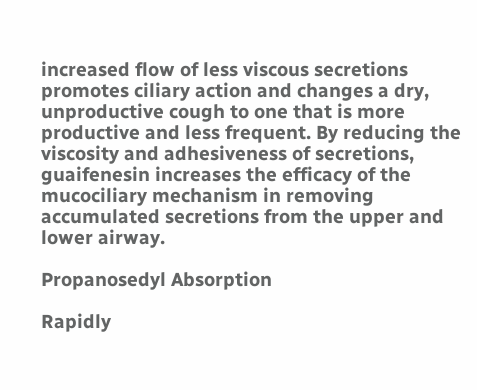increased flow of less viscous secretions promotes ciliary action and changes a dry, unproductive cough to one that is more productive and less frequent. By reducing the viscosity and adhesiveness of secretions, guaifenesin increases the efficacy of the mucociliary mechanism in removing accumulated secretions from the upper and lower airway.

Propanosedyl Absorption

Rapidly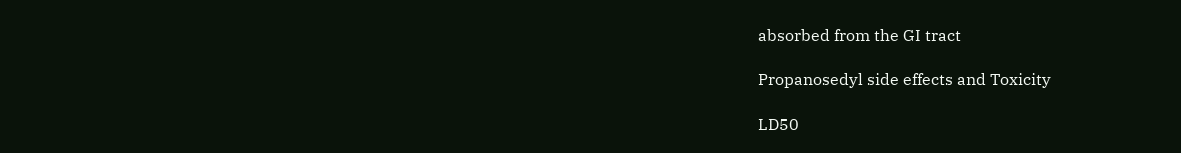absorbed from the GI tract

Propanosedyl side effects and Toxicity

LD50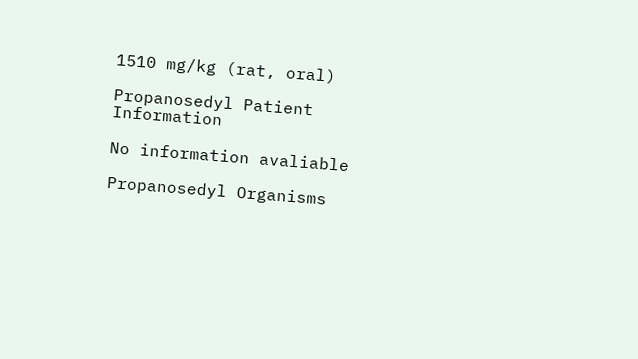1510 mg/kg (rat, oral)

Propanosedyl Patient Information

No information avaliable

Propanosedyl Organisms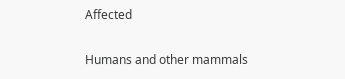Affected

Humans and other mammals